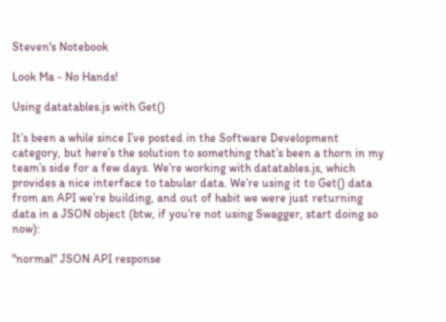Steven's Notebook

Look Ma - No Hands!

Using datatables.js with Get()

It’s been a while since I’ve posted in the Software Development category, but here’s the solution to something that’s been a thorn in my team’s side for a few days. We’re working with datatables.js, which provides a nice interface to tabular data. We’re using it to Get() data from an API we’re building, and out of habit we were just returning data in a JSON object (btw, if you’re not using Swagger, start doing so now):

"normal" JSON API response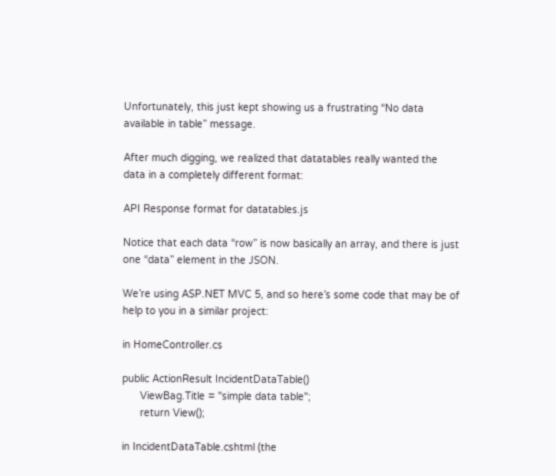Unfortunately, this just kept showing us a frustrating “No data available in table” message.

After much digging, we realized that datatables really wanted the data in a completely different format:

API Response format for datatables.js

Notice that each data “row” is now basically an array, and there is just one “data” element in the JSON.

We’re using ASP.NET MVC 5, and so here’s some code that may be of help to you in a similar project:

in HomeController.cs

public ActionResult IncidentDataTable()
      ViewBag.Title = "simple data table";
      return View();

in IncidentDataTable.cshtml (the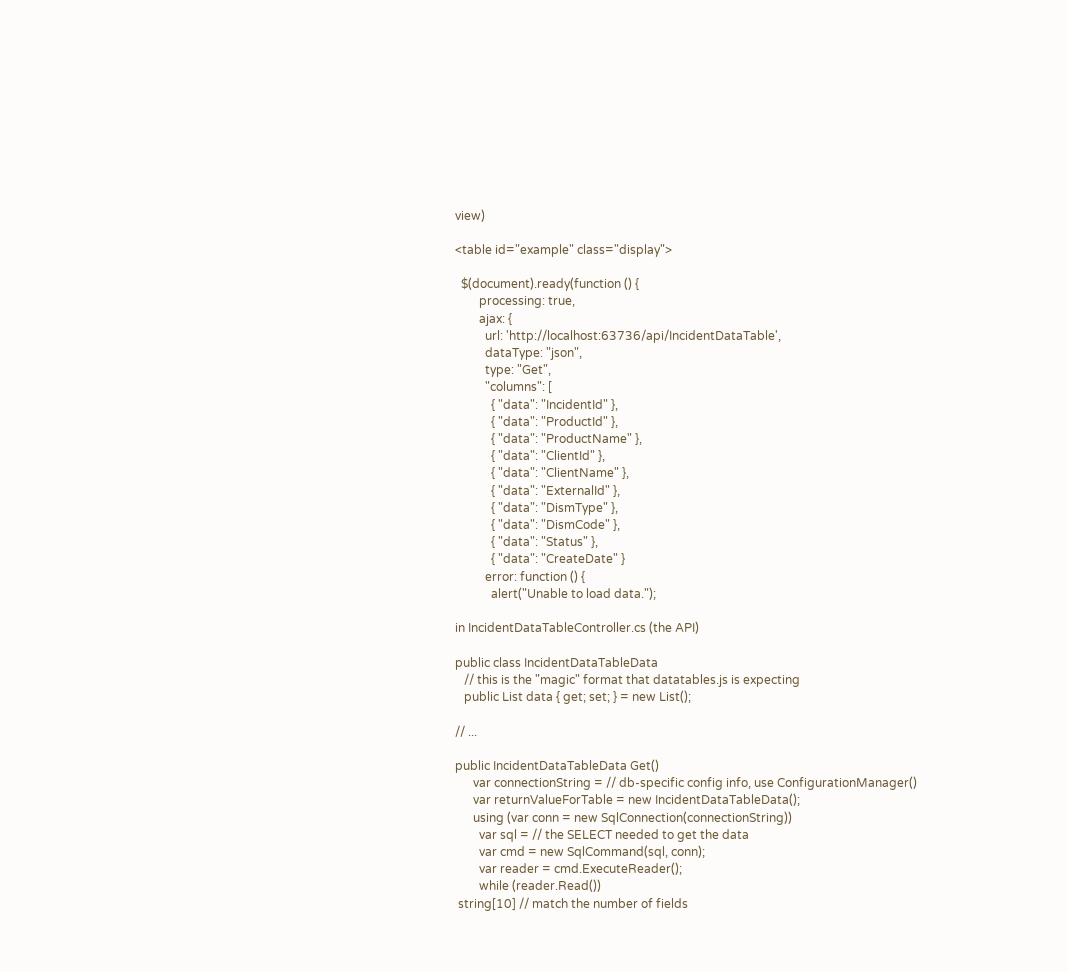view)

<table id="example" class="display">

  $(document).ready(function () {
        processing: true,
        ajax: {
          url: 'http://localhost:63736/api/IncidentDataTable',
          dataType: "json",
          type: "Get",
          "columns": [
            { "data": "IncidentId" },
            { "data": "ProductId" },
            { "data": "ProductName" },
            { "data": "ClientId" },
            { "data": "ClientName" },
            { "data": "ExternalId" },
            { "data": "DismType" },
            { "data": "DismCode" },
            { "data": "Status" },
            { "data": "CreateDate" }
          error: function () {
            alert("Unable to load data.");

in IncidentDataTableController.cs (the API)

public class IncidentDataTableData
   // this is the "magic" format that datatables.js is expecting
   public List data { get; set; } = new List();

// ...

public IncidentDataTableData Get()
      var connectionString = // db-specific config info, use ConfigurationManager()
      var returnValueForTable = new IncidentDataTableData();
      using (var conn = new SqlConnection(connectionString))
        var sql = // the SELECT needed to get the data
        var cmd = new SqlCommand(sql, conn);
        var reader = cmd.ExecuteReader();
        while (reader.Read())
 string[10] // match the number of fields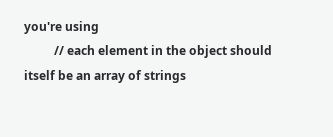you're using
          // each element in the object should itself be an array of strings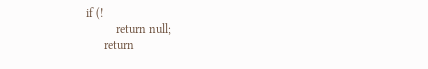if (!
          return null;
      return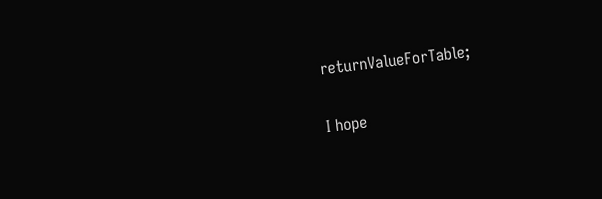returnValueForTable;

I hope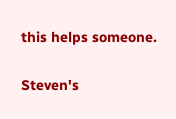this helps someone.

Steven's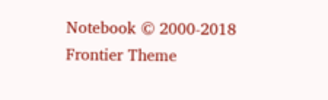Notebook © 2000-2018 Frontier Theme